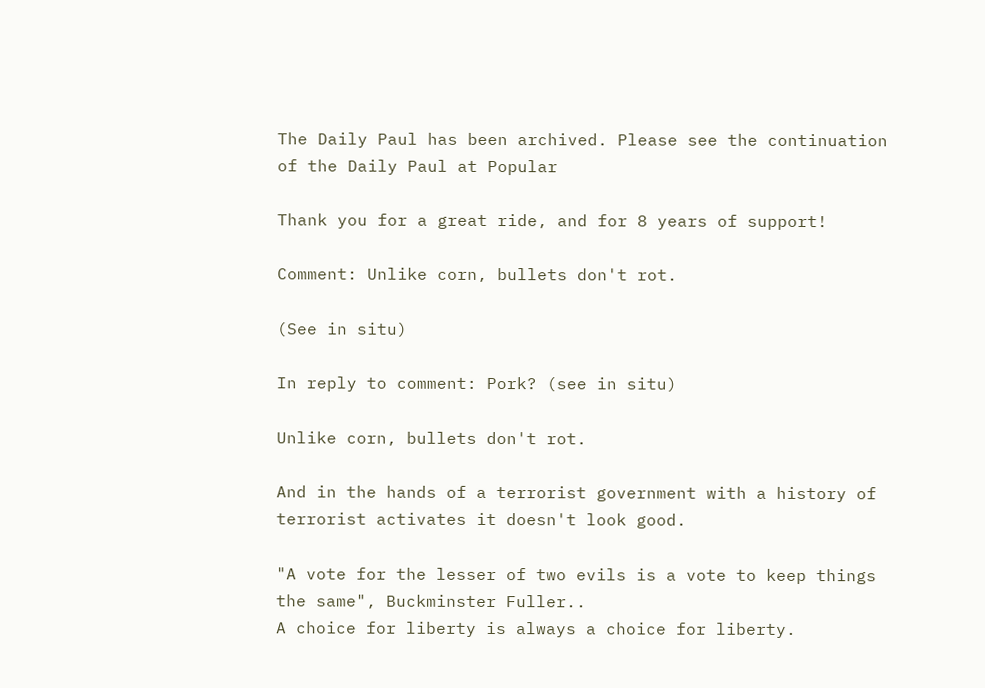The Daily Paul has been archived. Please see the continuation of the Daily Paul at Popular

Thank you for a great ride, and for 8 years of support!

Comment: Unlike corn, bullets don't rot.

(See in situ)

In reply to comment: Pork? (see in situ)

Unlike corn, bullets don't rot.

And in the hands of a terrorist government with a history of terrorist activates it doesn't look good.

"A vote for the lesser of two evils is a vote to keep things the same", Buckminster Fuller..
A choice for liberty is always a choice for liberty.